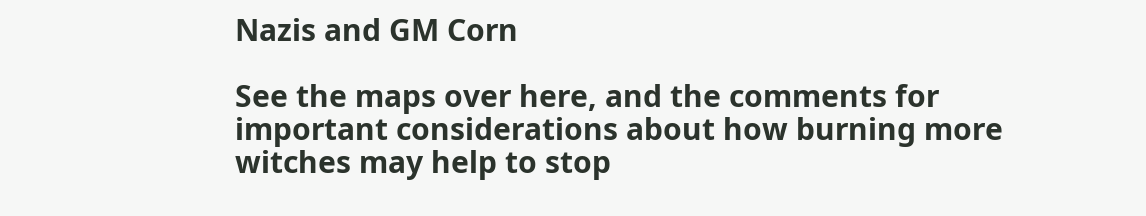Nazis and GM Corn

See the maps over here, and the comments for important considerations about how burning more witches may help to stop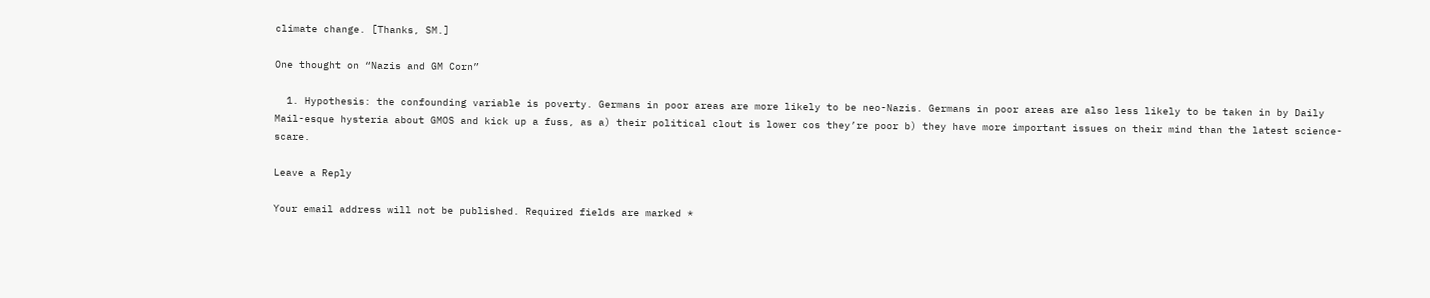climate change. [Thanks, SM.]

One thought on “Nazis and GM Corn”

  1. Hypothesis: the confounding variable is poverty. Germans in poor areas are more likely to be neo-Nazis. Germans in poor areas are also less likely to be taken in by Daily Mail-esque hysteria about GMOS and kick up a fuss, as a) their political clout is lower cos they’re poor b) they have more important issues on their mind than the latest science-scare.

Leave a Reply

Your email address will not be published. Required fields are marked *